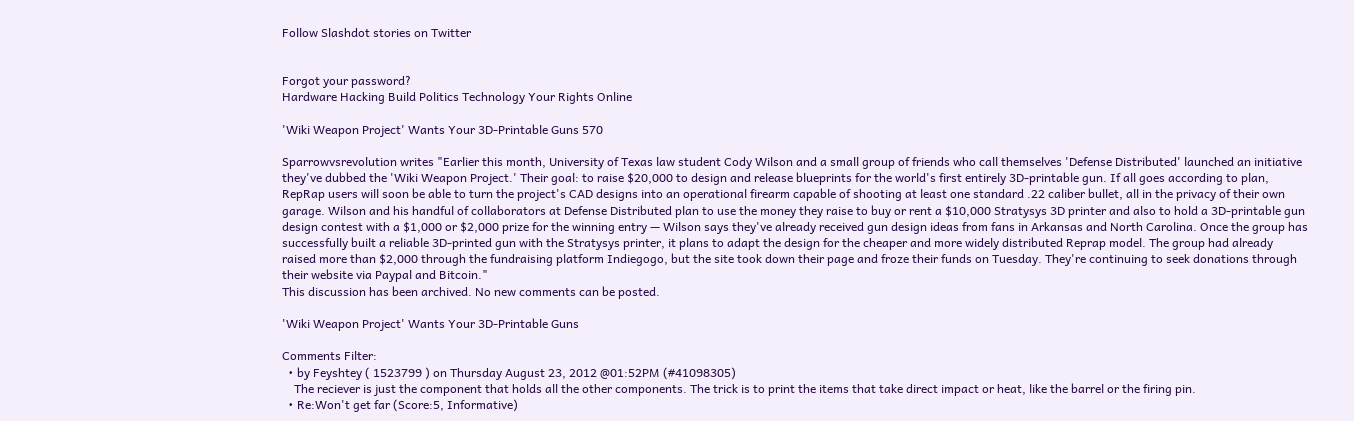Follow Slashdot stories on Twitter


Forgot your password?
Hardware Hacking Build Politics Technology Your Rights Online

'Wiki Weapon Project' Wants Your 3D-Printable Guns 570

Sparrowvsrevolution writes "Earlier this month, University of Texas law student Cody Wilson and a small group of friends who call themselves 'Defense Distributed' launched an initiative they've dubbed the 'Wiki Weapon Project.' Their goal: to raise $20,000 to design and release blueprints for the world's first entirely 3D-printable gun. If all goes according to plan, RepRap users will soon be able to turn the project's CAD designs into an operational firearm capable of shooting at least one standard .22 caliber bullet, all in the privacy of their own garage. Wilson and his handful of collaborators at Defense Distributed plan to use the money they raise to buy or rent a $10,000 Stratysys 3D printer and also to hold a 3D-printable gun design contest with a $1,000 or $2,000 prize for the winning entry — Wilson says they've already received gun design ideas from fans in Arkansas and North Carolina. Once the group has successfully built a reliable 3D-printed gun with the Stratysys printer, it plans to adapt the design for the cheaper and more widely distributed Reprap model. The group had already raised more than $2,000 through the fundraising platform Indiegogo, but the site took down their page and froze their funds on Tuesday. They're continuing to seek donations through their website via Paypal and Bitcoin."
This discussion has been archived. No new comments can be posted.

'Wiki Weapon Project' Wants Your 3D-Printable Guns

Comments Filter:
  • by Feyshtey ( 1523799 ) on Thursday August 23, 2012 @01:52PM (#41098305)
    The reciever is just the component that holds all the other components. The trick is to print the items that take direct impact or heat, like the barrel or the firing pin.
  • Re:Won't get far (Score:5, Informative)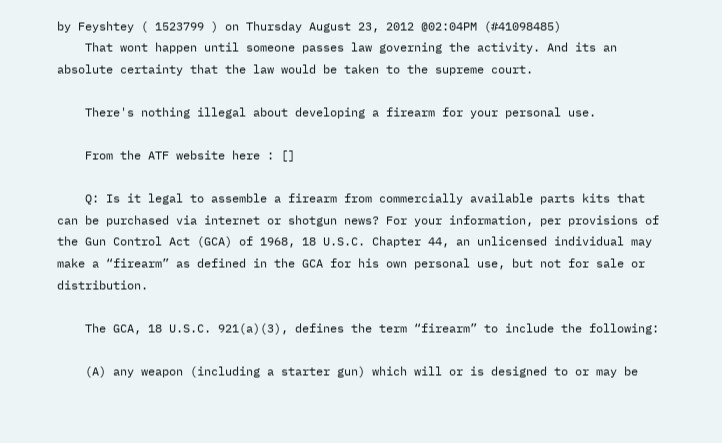by Feyshtey ( 1523799 ) on Thursday August 23, 2012 @02:04PM (#41098485)
    That wont happen until someone passes law governing the activity. And its an absolute certainty that the law would be taken to the supreme court.

    There's nothing illegal about developing a firearm for your personal use.

    From the ATF website here : []

    Q: Is it legal to assemble a firearm from commercially available parts kits that can be purchased via internet or shotgun news? For your information, per provisions of the Gun Control Act (GCA) of 1968, 18 U.S.C. Chapter 44, an unlicensed individual may make a “firearm” as defined in the GCA for his own personal use, but not for sale or distribution.

    The GCA, 18 U.S.C. 921(a)(3), defines the term “firearm” to include the following:

    (A) any weapon (including a starter gun) which will or is designed to or may be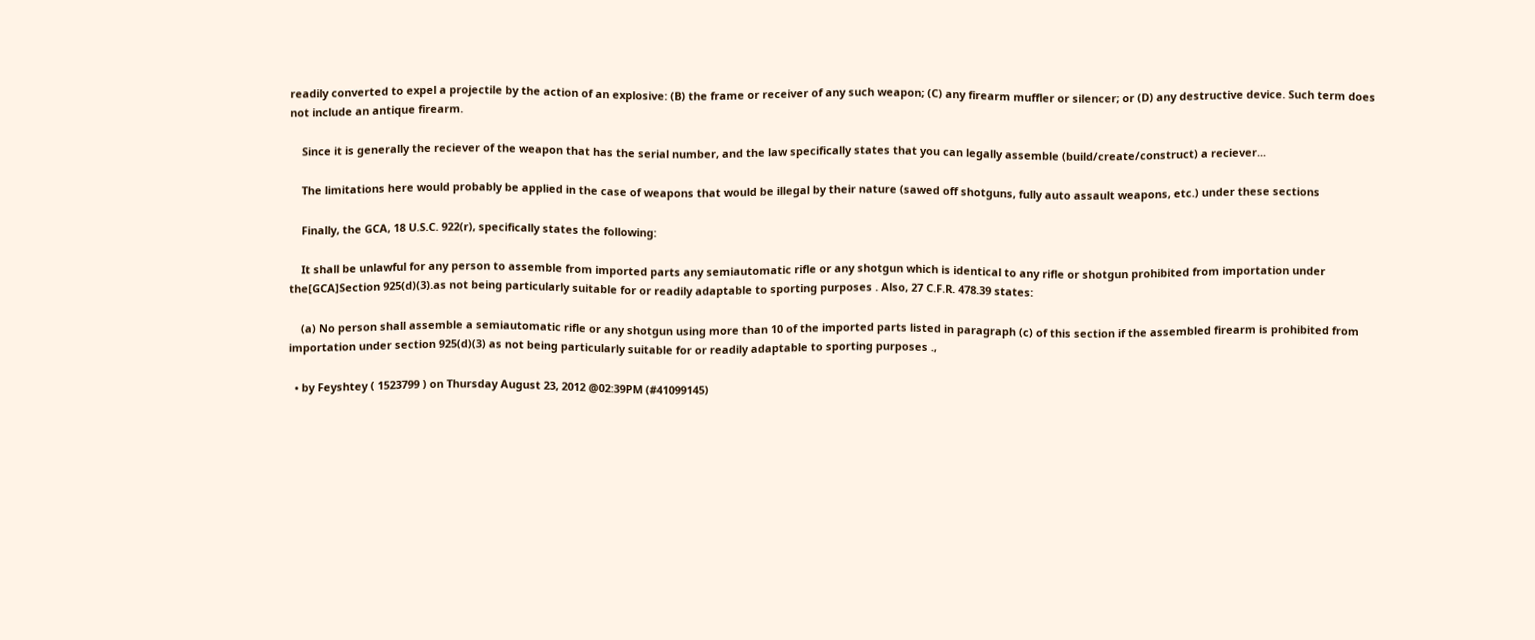readily converted to expel a projectile by the action of an explosive: (B) the frame or receiver of any such weapon; (C) any firearm muffler or silencer; or (D) any destructive device. Such term does not include an antique firearm.

    Since it is generally the reciever of the weapon that has the serial number, and the law specifically states that you can legally assemble (build/create/construct) a reciever...

    The limitations here would probably be applied in the case of weapons that would be illegal by their nature (sawed off shotguns, fully auto assault weapons, etc.) under these sections

    Finally, the GCA, 18 U.S.C. 922(r), specifically states the following:

    It shall be unlawful for any person to assemble from imported parts any semiautomatic rifle or any shotgun which is identical to any rifle or shotgun prohibited from importation under the[GCA]Section 925(d)(3).as not being particularly suitable for or readily adaptable to sporting purposes . Also, 27 C.F.R. 478.39 states:

    (a) No person shall assemble a semiautomatic rifle or any shotgun using more than 10 of the imported parts listed in paragraph (c) of this section if the assembled firearm is prohibited from importation under section 925(d)(3) as not being particularly suitable for or readily adaptable to sporting purposes .,

  • by Feyshtey ( 1523799 ) on Thursday August 23, 2012 @02:39PM (#41099145)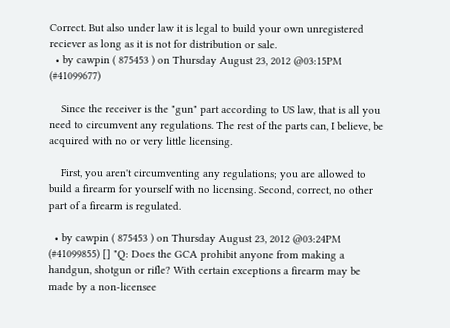Correct. But also under law it is legal to build your own unregistered reciever as long as it is not for distribution or sale.
  • by cawpin ( 875453 ) on Thursday August 23, 2012 @03:15PM (#41099677)

    Since the receiver is the "gun" part according to US law, that is all you need to circumvent any regulations. The rest of the parts can, I believe, be acquired with no or very little licensing.

    First, you aren't circumventing any regulations; you are allowed to build a firearm for yourself with no licensing. Second, correct, no other part of a firearm is regulated.

  • by cawpin ( 875453 ) on Thursday August 23, 2012 @03:24PM (#41099855) [] "Q: Does the GCA prohibit anyone from making a handgun, shotgun or rifle? With certain exceptions a firearm may be made by a non-licensee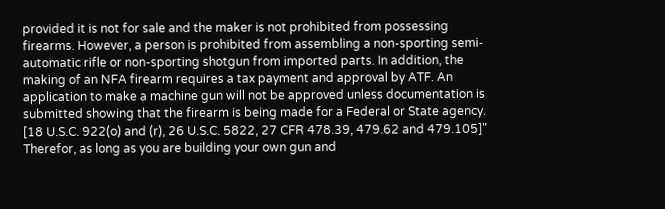provided it is not for sale and the maker is not prohibited from possessing firearms. However, a person is prohibited from assembling a non-sporting semi-automatic rifle or non-sporting shotgun from imported parts. In addition, the making of an NFA firearm requires a tax payment and approval by ATF. An application to make a machine gun will not be approved unless documentation is submitted showing that the firearm is being made for a Federal or State agency. [18 U.S.C. 922(o) and (r), 26 U.S.C. 5822, 27 CFR 478.39, 479.62 and 479.105]" Therefor, as long as you are building your own gun and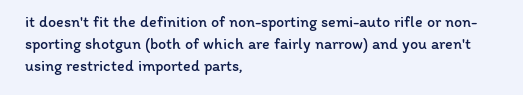it doesn't fit the definition of non-sporting semi-auto rifle or non-sporting shotgun (both of which are fairly narrow) and you aren't using restricted imported parts,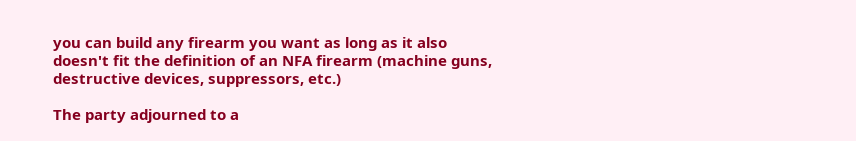you can build any firearm you want as long as it also doesn't fit the definition of an NFA firearm (machine guns, destructive devices, suppressors, etc.)

The party adjourned to a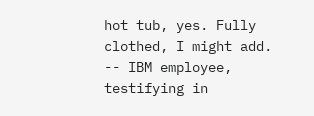hot tub, yes. Fully clothed, I might add. -- IBM employee, testifying in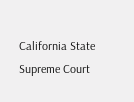California State Supreme Court